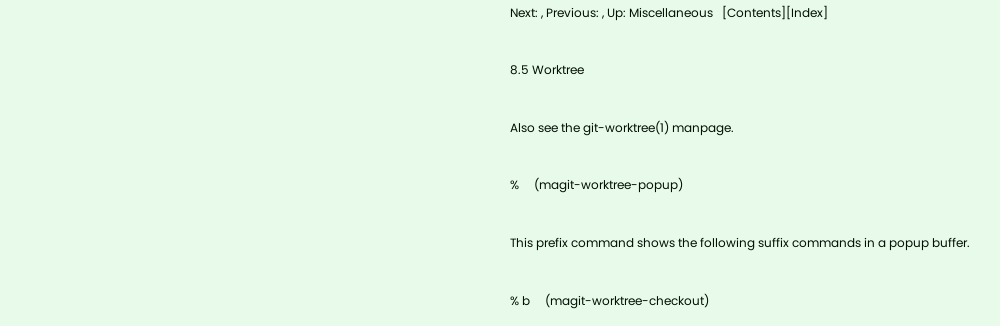Next: , Previous: , Up: Miscellaneous   [Contents][Index]

8.5 Worktree

Also see the git-worktree(1) manpage.

%     (magit-worktree-popup)

This prefix command shows the following suffix commands in a popup buffer.

% b     (magit-worktree-checkout)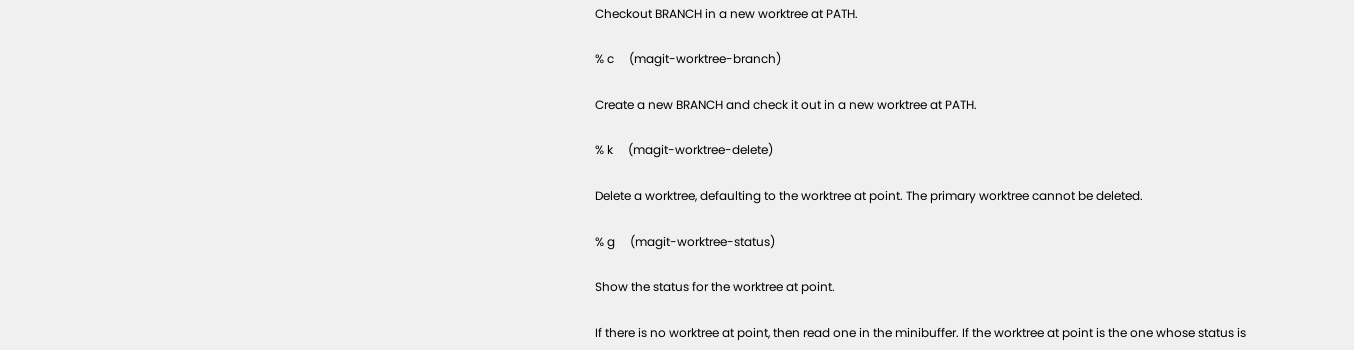Checkout BRANCH in a new worktree at PATH.

% c     (magit-worktree-branch)

Create a new BRANCH and check it out in a new worktree at PATH.

% k     (magit-worktree-delete)

Delete a worktree, defaulting to the worktree at point. The primary worktree cannot be deleted.

% g     (magit-worktree-status)

Show the status for the worktree at point.

If there is no worktree at point, then read one in the minibuffer. If the worktree at point is the one whose status is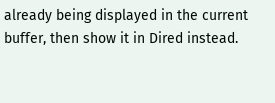already being displayed in the current buffer, then show it in Dired instead.